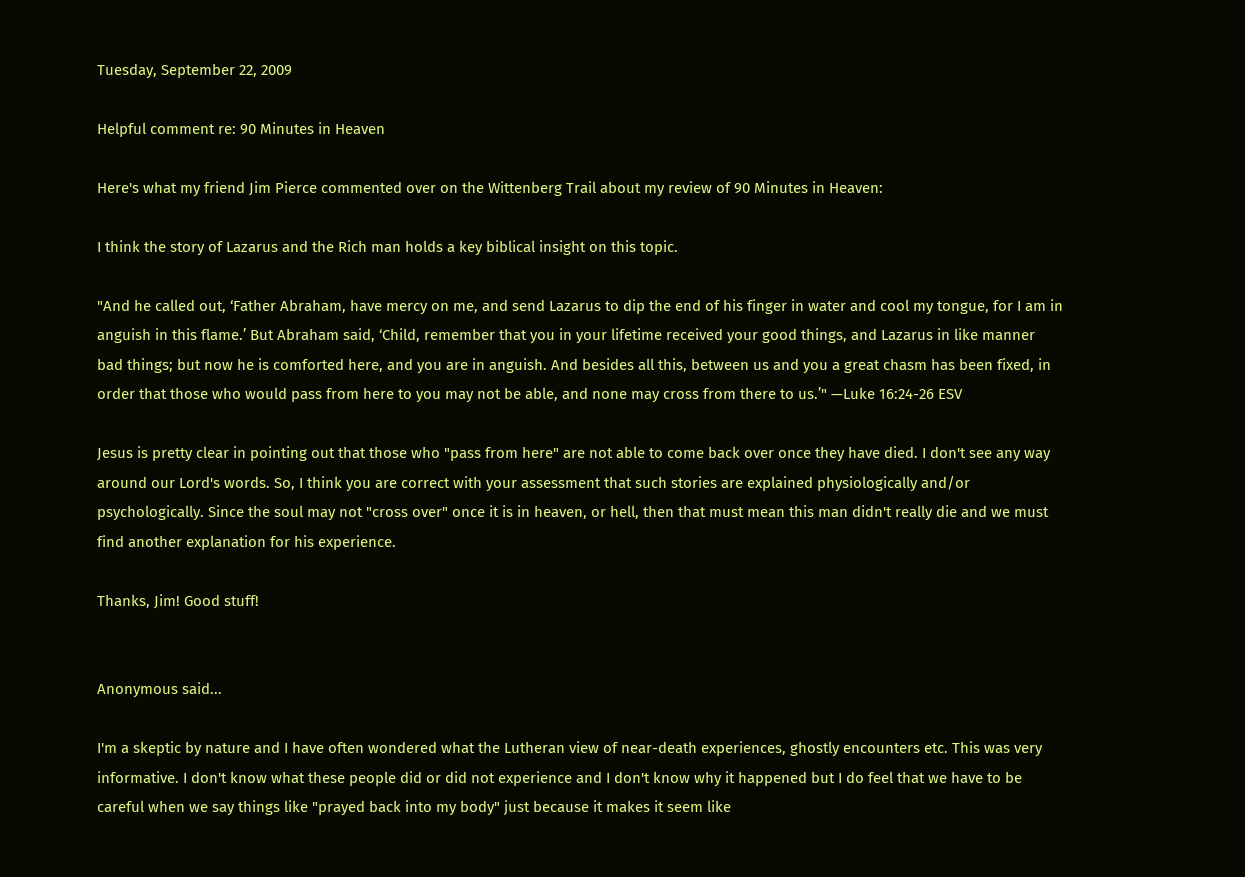Tuesday, September 22, 2009

Helpful comment re: 90 Minutes in Heaven

Here's what my friend Jim Pierce commented over on the Wittenberg Trail about my review of 90 Minutes in Heaven:

I think the story of Lazarus and the Rich man holds a key biblical insight on this topic.

"And he called out, ‘Father Abraham, have mercy on me, and send Lazarus to dip the end of his finger in water and cool my tongue, for I am in anguish in this flame.’ But Abraham said, ‘Child, remember that you in your lifetime received your good things, and Lazarus in like manner bad things; but now he is comforted here, and you are in anguish. And besides all this, between us and you a great chasm has been fixed, in order that those who would pass from here to you may not be able, and none may cross from there to us.’" —Luke 16:24-26 ESV

Jesus is pretty clear in pointing out that those who "pass from here" are not able to come back over once they have died. I don't see any way around our Lord's words. So, I think you are correct with your assessment that such stories are explained physiologically and/or psychologically. Since the soul may not "cross over" once it is in heaven, or hell, then that must mean this man didn't really die and we must find another explanation for his experience.

Thanks, Jim! Good stuff!


Anonymous said...

I'm a skeptic by nature and I have often wondered what the Lutheran view of near-death experiences, ghostly encounters etc. This was very informative. I don't know what these people did or did not experience and I don't know why it happened but I do feel that we have to be careful when we say things like "prayed back into my body" just because it makes it seem like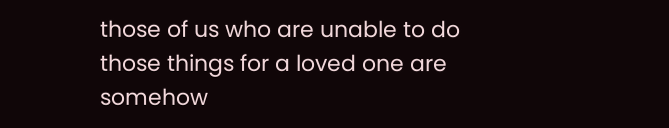those of us who are unable to do those things for a loved one are somehow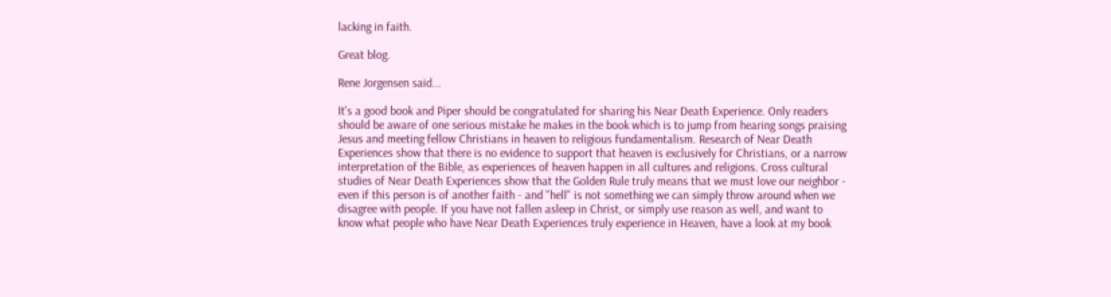lacking in faith.

Great blog.

Rene Jorgensen said...

It's a good book and Piper should be congratulated for sharing his Near Death Experience. Only readers should be aware of one serious mistake he makes in the book which is to jump from hearing songs praising Jesus and meeting fellow Christians in heaven to religious fundamentalism. Research of Near Death Experiences show that there is no evidence to support that heaven is exclusively for Christians, or a narrow interpretation of the Bible, as experiences of heaven happen in all cultures and religions. Cross cultural studies of Near Death Experiences show that the Golden Rule truly means that we must love our neighbor - even if this person is of another faith - and "hell" is not something we can simply throw around when we disagree with people. If you have not fallen asleep in Christ, or simply use reason as well, and want to know what people who have Near Death Experiences truly experience in Heaven, have a look at my book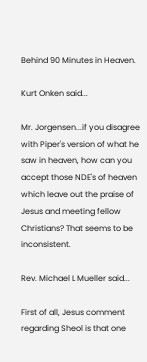Behind 90 Minutes in Heaven.

Kurt Onken said...

Mr. Jorgensen...if you disagree with Piper's version of what he saw in heaven, how can you accept those NDE's of heaven which leave out the praise of Jesus and meeting fellow Christians? That seems to be inconsistent.

Rev. Michael L Mueller said...

First of all, Jesus comment regarding Sheol is that one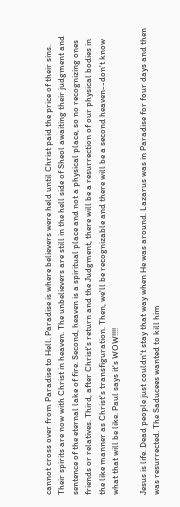cannot cross over from Paradise to Hell. Paradise is where believers were held until Christ paid the price of their sins. Their spirits are now with Christ in heaven. The unbelievers are still in the hell side of Sheol awaiting their judgment and sentence of the eternal lake of fire. Second, heaven is a spiritual place and not a physical place, so no recognizing ones friends or relatives. Third, after Christ's return and the Judgment, there will be a resurrection of our physical bodies in the like manner as Christ's transfiguration. Then, we'll be recognizable and there will be a second heaven--don't know what that will be like. Paul says it's WOW!!!!

Jesus is life. Dead people just couldn't stay that way when He was around. Lazarus was in Paradise for four days and then was resurrected. The Saducees wanted to kill him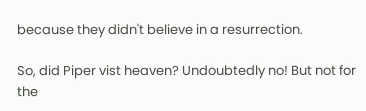because they didn't believe in a resurrection.

So, did Piper vist heaven? Undoubtedly no! But not for the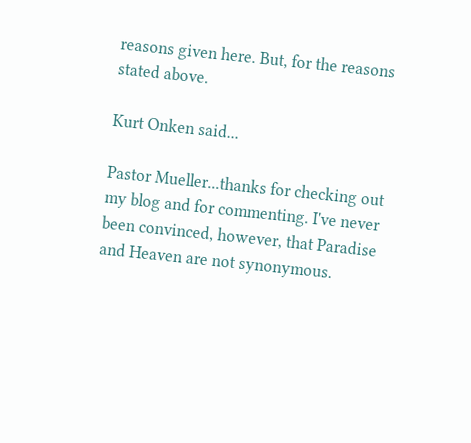reasons given here. But, for the reasons stated above.

Kurt Onken said...

Pastor Mueller...thanks for checking out my blog and for commenting. I've never been convinced, however, that Paradise and Heaven are not synonymous.